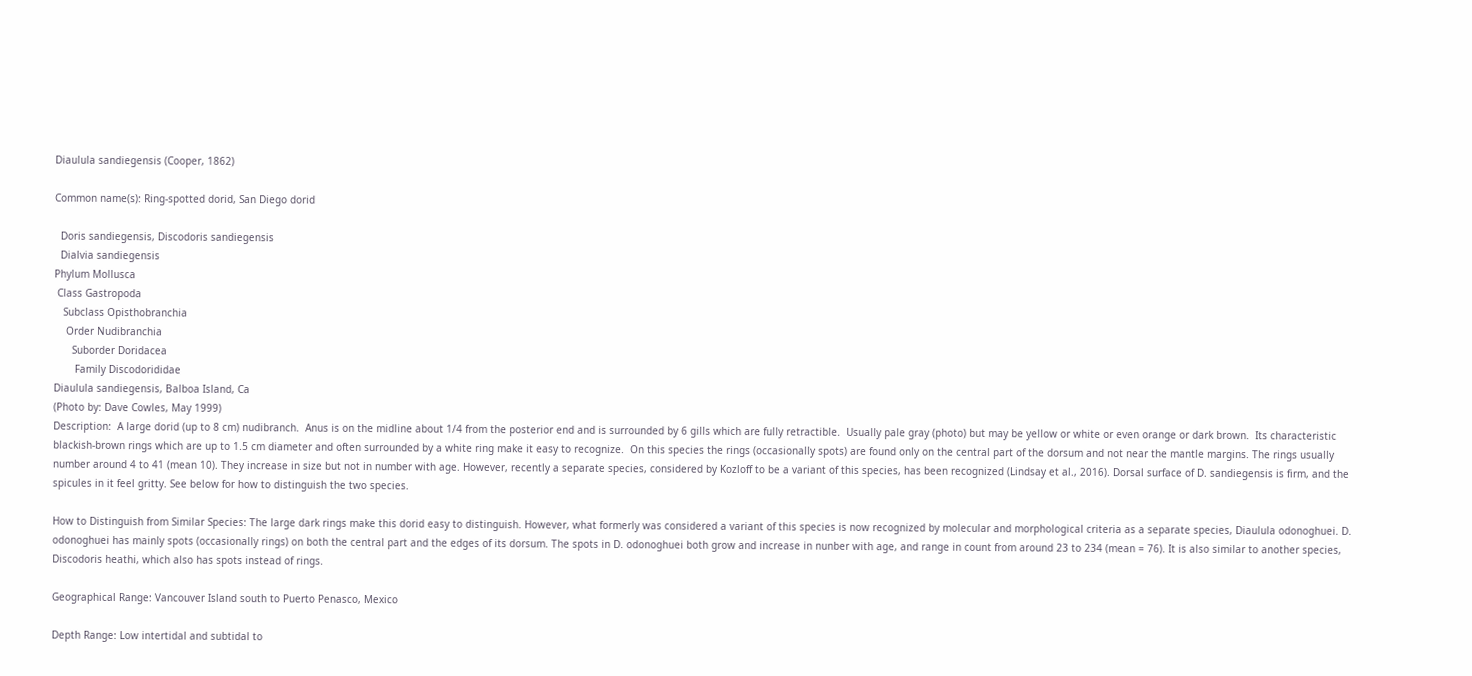Diaulula sandiegensis (Cooper, 1862)

Common name(s): Ring-spotted dorid, San Diego dorid

  Doris sandiegensis, Discodoris sandiegensis
  Dialvia sandiegensis
Phylum Mollusca
 Class Gastropoda
   Subclass Opisthobranchia
    Order Nudibranchia
      Suborder Doridacea
       Family Discodorididae
Diaulula sandiegensis, Balboa Island, Ca
(Photo by: Dave Cowles, May 1999)
Description:  A large dorid (up to 8 cm) nudibranch.  Anus is on the midline about 1/4 from the posterior end and is surrounded by 6 gills which are fully retractible.  Usually pale gray (photo) but may be yellow or white or even orange or dark brown.  Its characteristic blackish-brown rings which are up to 1.5 cm diameter and often surrounded by a white ring make it easy to recognize.  On this species the rings (occasionally spots) are found only on the central part of the dorsum and not near the mantle margins. The rings usually number around 4 to 41 (mean 10). They increase in size but not in number with age. However, recently a separate species, considered by Kozloff to be a variant of this species, has been recognized (Lindsay et al., 2016). Dorsal surface of D. sandiegensis is firm, and the spicules in it feel gritty. See below for how to distinguish the two species.

How to Distinguish from Similar Species: The large dark rings make this dorid easy to distinguish. However, what formerly was considered a variant of this species is now recognized by molecular and morphological criteria as a separate species, Diaulula odonoghuei. D. odonoghuei has mainly spots (occasionally rings) on both the central part and the edges of its dorsum. The spots in D. odonoghuei both grow and increase in nunber with age, and range in count from around 23 to 234 (mean = 76). It is also similar to another species, Discodoris heathi, which also has spots instead of rings.

Geographical Range: Vancouver Island south to Puerto Penasco, Mexico

Depth Range: Low intertidal and subtidal to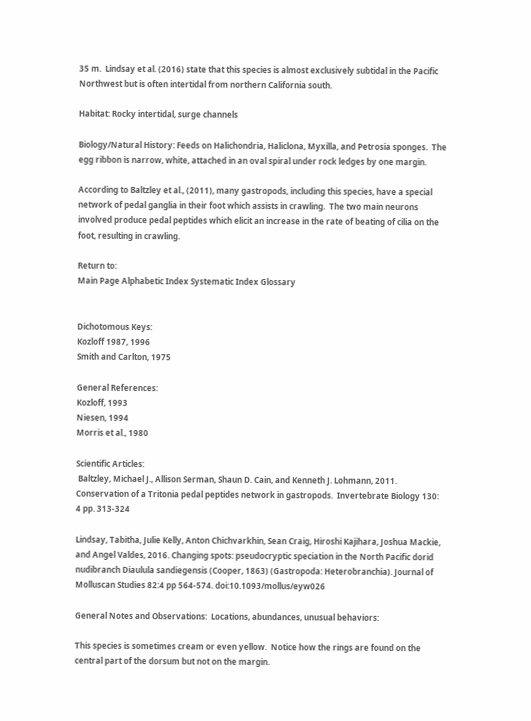35 m.  Lindsay et al. (2016) state that this species is almost exclusively subtidal in the Pacific Northwest but is often intertidal from northern California south.

Habitat: Rocky intertidal, surge channels

Biology/Natural History: Feeds on Halichondria, Haliclona, Myxilla, and Petrosia sponges.  The egg ribbon is narrow, white, attached in an oval spiral under rock ledges by one margin.

According to Baltzley et al., (2011), many gastropods, including this species, have a special network of pedal ganglia in their foot which assists in crawling.  The two main neurons involved produce pedal peptides which elicit an increase in the rate of beating of cilia on the foot, resulting in crawling.

Return to:
Main Page Alphabetic Index Systematic Index Glossary


Dichotomous Keys:
Kozloff 1987, 1996
Smith and Carlton, 1975

General References:
Kozloff, 1993
Niesen, 1994
Morris et al., 1980

Scientific Articles:
 Baltzley, Michael J., Allison Serman, Shaun D. Cain, and Kenneth J. Lohmann, 2011.  Conservation of a Tritonia pedal peptides network in gastropods.  Invertebrate Biology 130: 4 pp. 313-324

Lindsay, Tabitha, Julie Kelly, Anton Chichvarkhin, Sean Craig, Hiroshi Kajihara, Joshua Mackie, and Angel Valdes, 2016. Changing spots: pseudocryptic speciation in the North Pacific dorid nudibranch Diaulula sandiegensis (Cooper, 1863) (Gastropoda: Heterobranchia). Journal of Molluscan Studies 82:4 pp 564-574. doi:10.1093/mollus/eyw026

General Notes and Observations:  Locations, abundances, unusual behaviors:

This species is sometimes cream or even yellow.  Notice how the rings are found on the central part of the dorsum but not on the margin.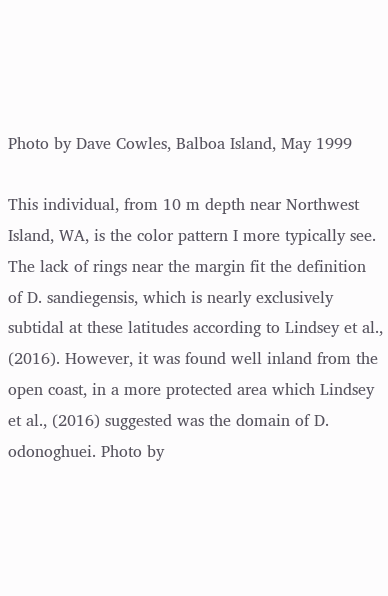Photo by Dave Cowles, Balboa Island, May 1999

This individual, from 10 m depth near Northwest Island, WA, is the color pattern I more typically see.  The lack of rings near the margin fit the definition of D. sandiegensis, which is nearly exclusively subtidal at these latitudes according to Lindsey et al., (2016). However, it was found well inland from the open coast, in a more protected area which Lindsey et al., (2016) suggested was the domain of D. odonoghuei. Photo by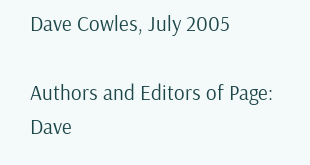Dave Cowles, July 2005

Authors and Editors of Page:
Dave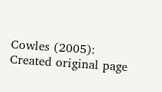Cowles (2005):  Created original page